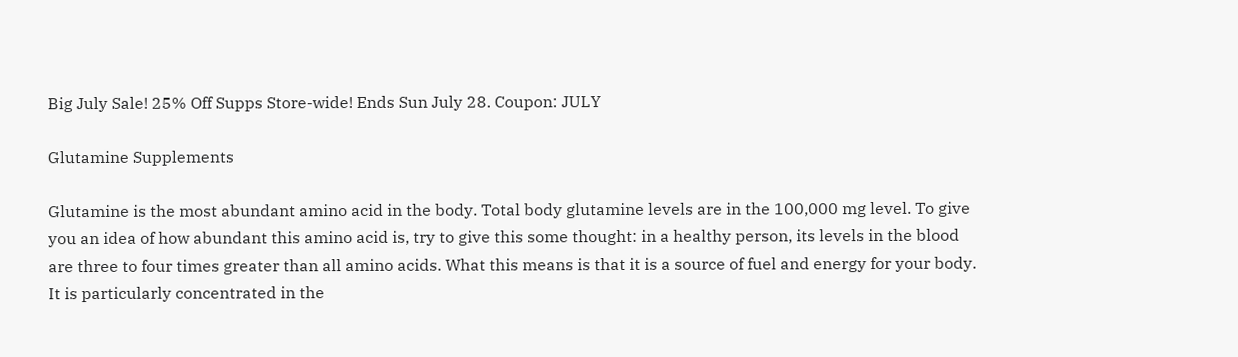Big July Sale! 25% Off Supps Store-wide! Ends Sun July 28. Coupon: JULY

Glutamine Supplements

Glutamine is the most abundant amino acid in the body. Total body glutamine levels are in the 100,000 mg level. To give you an idea of how abundant this amino acid is, try to give this some thought: in a healthy person, its levels in the blood are three to four times greater than all amino acids. What this means is that it is a source of fuel and energy for your body. It is particularly concentrated in the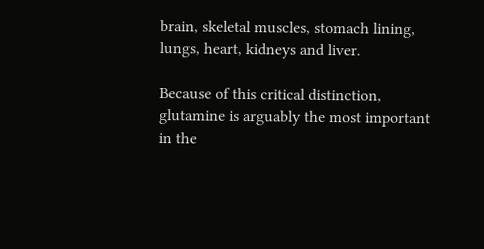brain, skeletal muscles, stomach lining, lungs, heart, kidneys and liver.

Because of this critical distinction, glutamine is arguably the most important in the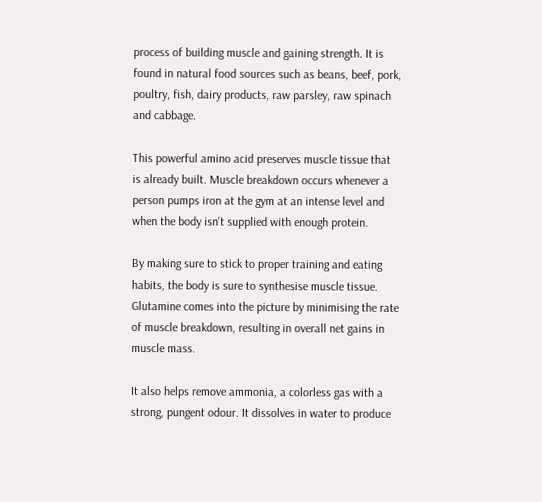process of building muscle and gaining strength. It is found in natural food sources such as beans, beef, pork, poultry, fish, dairy products, raw parsley, raw spinach and cabbage.

This powerful amino acid preserves muscle tissue that is already built. Muscle breakdown occurs whenever a person pumps iron at the gym at an intense level and when the body isn't supplied with enough protein.

By making sure to stick to proper training and eating habits, the body is sure to synthesise muscle tissue. Glutamine comes into the picture by minimising the rate of muscle breakdown, resulting in overall net gains in muscle mass.

It also helps remove ammonia, a colorless gas with a strong, pungent odour. It dissolves in water to produce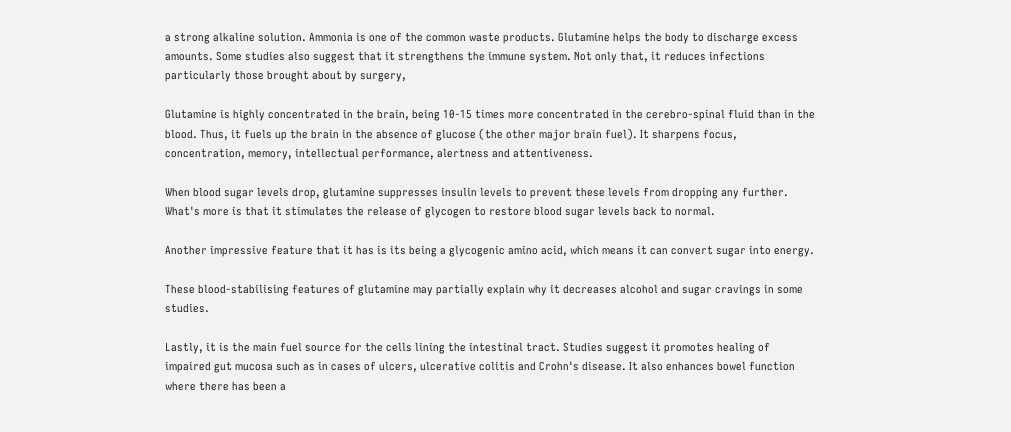a strong alkaline solution. Ammonia is one of the common waste products. Glutamine helps the body to discharge excess amounts. Some studies also suggest that it strengthens the immune system. Not only that, it reduces infections particularly those brought about by surgery,

Glutamine is highly concentrated in the brain, being 10-15 times more concentrated in the cerebro-spinal fluid than in the blood. Thus, it fuels up the brain in the absence of glucose (the other major brain fuel). It sharpens focus, concentration, memory, intellectual performance, alertness and attentiveness.

When blood sugar levels drop, glutamine suppresses insulin levels to prevent these levels from dropping any further. What's more is that it stimulates the release of glycogen to restore blood sugar levels back to normal.

Another impressive feature that it has is its being a glycogenic amino acid, which means it can convert sugar into energy.

These blood-stabilising features of glutamine may partially explain why it decreases alcohol and sugar cravings in some studies.

Lastly, it is the main fuel source for the cells lining the intestinal tract. Studies suggest it promotes healing of impaired gut mucosa such as in cases of ulcers, ulcerative colitis and Crohn's disease. It also enhances bowel function where there has been a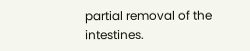partial removal of the intestines.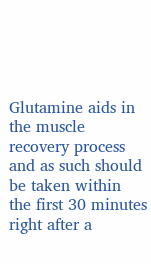Glutamine aids in the muscle recovery process and as such should be taken within the first 30 minutes right after a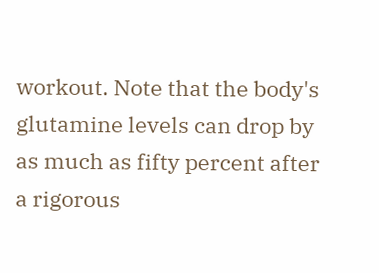workout. Note that the body's glutamine levels can drop by as much as fifty percent after a rigorous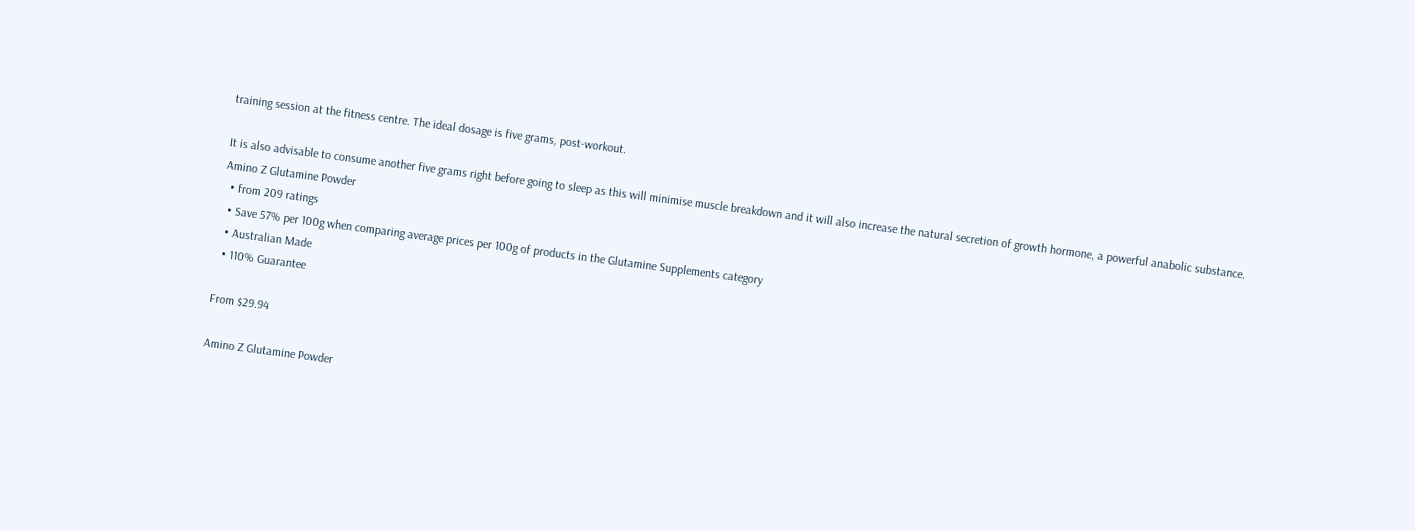training session at the fitness centre. The ideal dosage is five grams, post-workout.

It is also advisable to consume another five grams right before going to sleep as this will minimise muscle breakdown and it will also increase the natural secretion of growth hormone, a powerful anabolic substance.
Amino Z Glutamine Powder
  • from 209 ratings
  • Save 57% per 100g when comparing average prices per 100g of products in the Glutamine Supplements category
  • Australian Made
  • 110% Guarantee

From $29.94

Amino Z Glutamine Powder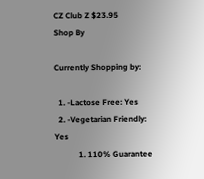CZ Club Z $23.95
Shop By

Currently Shopping by:

  1. -Lactose Free: Yes
  2. -Vegetarian Friendly: Yes
            1. 110% Guarantee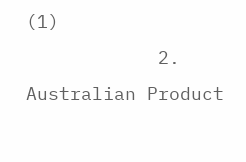(1)
            2. Australian Product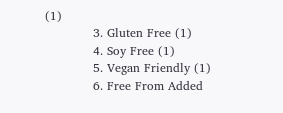(1)
            3. Gluten Free (1)
            4. Soy Free (1)
            5. Vegan Friendly (1)
            6. Free From Added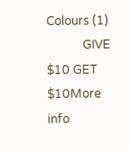Colours (1)
            GIVE $10 GET $10More info